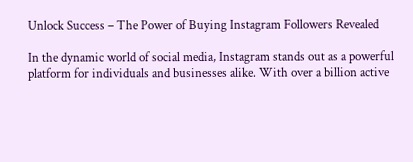Unlock Success – The Power of Buying Instagram Followers Revealed

In the dynamic world of social media, Instagram stands out as a powerful platform for individuals and businesses alike. With over a billion active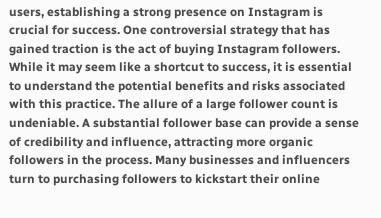users, establishing a strong presence on Instagram is crucial for success. One controversial strategy that has gained traction is the act of buying Instagram followers. While it may seem like a shortcut to success, it is essential to understand the potential benefits and risks associated with this practice. The allure of a large follower count is undeniable. A substantial follower base can provide a sense of credibility and influence, attracting more organic followers in the process. Many businesses and influencers turn to purchasing followers to kickstart their online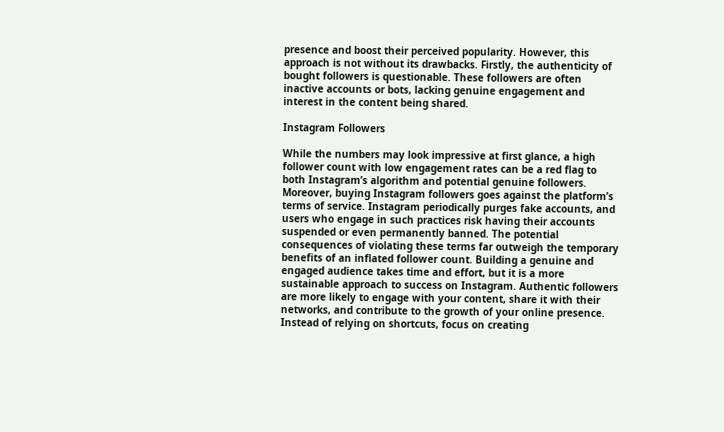presence and boost their perceived popularity. However, this approach is not without its drawbacks. Firstly, the authenticity of bought followers is questionable. These followers are often inactive accounts or bots, lacking genuine engagement and interest in the content being shared.

Instagram Followers

While the numbers may look impressive at first glance, a high follower count with low engagement rates can be a red flag to both Instagram’s algorithm and potential genuine followers. Moreover, buying Instagram followers goes against the platform’s terms of service. Instagram periodically purges fake accounts, and users who engage in such practices risk having their accounts suspended or even permanently banned. The potential consequences of violating these terms far outweigh the temporary benefits of an inflated follower count. Building a genuine and engaged audience takes time and effort, but it is a more sustainable approach to success on Instagram. Authentic followers are more likely to engage with your content, share it with their networks, and contribute to the growth of your online presence. Instead of relying on shortcuts, focus on creating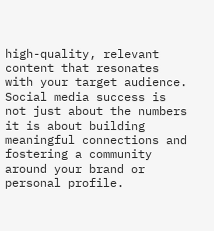high-quality, relevant content that resonates with your target audience. Social media success is not just about the numbers it is about building meaningful connections and fostering a community around your brand or personal profile.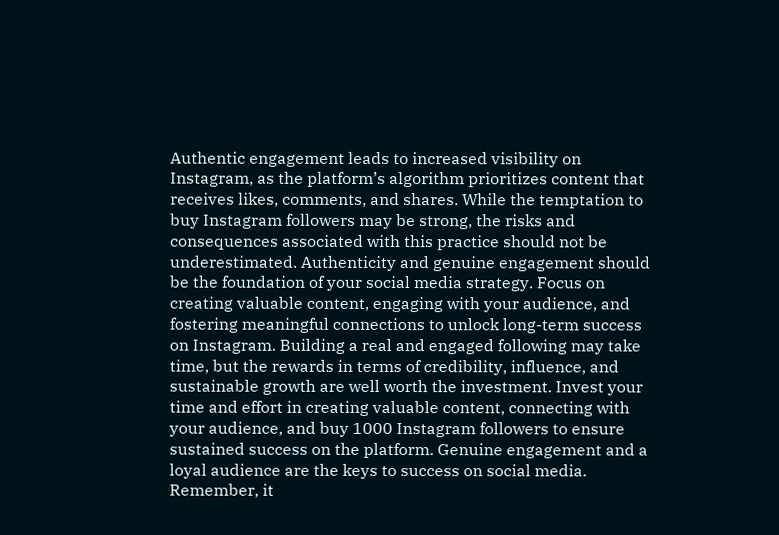Authentic engagement leads to increased visibility on Instagram, as the platform’s algorithm prioritizes content that receives likes, comments, and shares. While the temptation to buy Instagram followers may be strong, the risks and consequences associated with this practice should not be underestimated. Authenticity and genuine engagement should be the foundation of your social media strategy. Focus on creating valuable content, engaging with your audience, and fostering meaningful connections to unlock long-term success on Instagram. Building a real and engaged following may take time, but the rewards in terms of credibility, influence, and sustainable growth are well worth the investment. Invest your time and effort in creating valuable content, connecting with your audience, and buy 1000 Instagram followers to ensure sustained success on the platform. Genuine engagement and a loyal audience are the keys to success on social media. Remember, it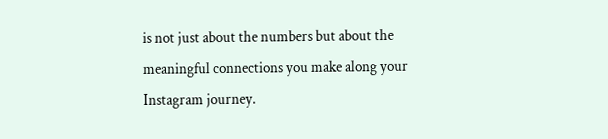is not just about the numbers but about the meaningful connections you make along your Instagram journey.